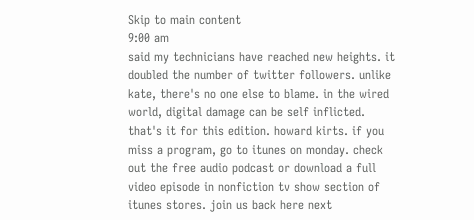Skip to main content
9:00 am
said my technicians have reached new heights. it doubled the number of twitter followers. unlike kate, there's no one else to blame. in the wired world, digital damage can be self inflicted. that's it for this edition. howard kirts. if you miss a program, go to itunes on monday. check out the free audio podcast or download a full video episode in nonfiction tv show section of itunes stores. join us back here next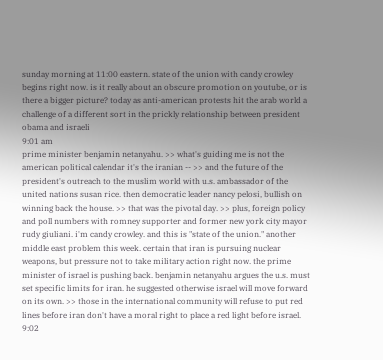sunday morning at 11:00 eastern. state of the union with candy crowley begins right now. is it really about an obscure promotion on youtube, or is there a bigger picture? today as anti-american protests hit the arab world a challenge of a different sort in the prickly relationship between president obama and israeli
9:01 am
prime minister benjamin netanyahu. >> what's guiding me is not the american political calendar it's the iranian -- >> and the future of the president's outreach to the muslim world with u.s. ambassador of the united nations susan rice. then democratic leader nancy pelosi, bullish on winning back the house. >> that was the pivotal day. >> plus, foreign policy and poll numbers with romney supporter and former new york city mayor rudy giuliani. i'm candy crowley. and this is "state of the union." another middle east problem this week. certain that iran is pursuing nuclear weapons, but pressure not to take military action right now. the prime minister of israel is pushing back. benjamin netanyahu argues the u.s. must set specific limits for iran. he suggested otherwise israel will move forward on its own. >> those in the international community will refuse to put red lines before iran don't have a moral right to place a red light before israel.
9:02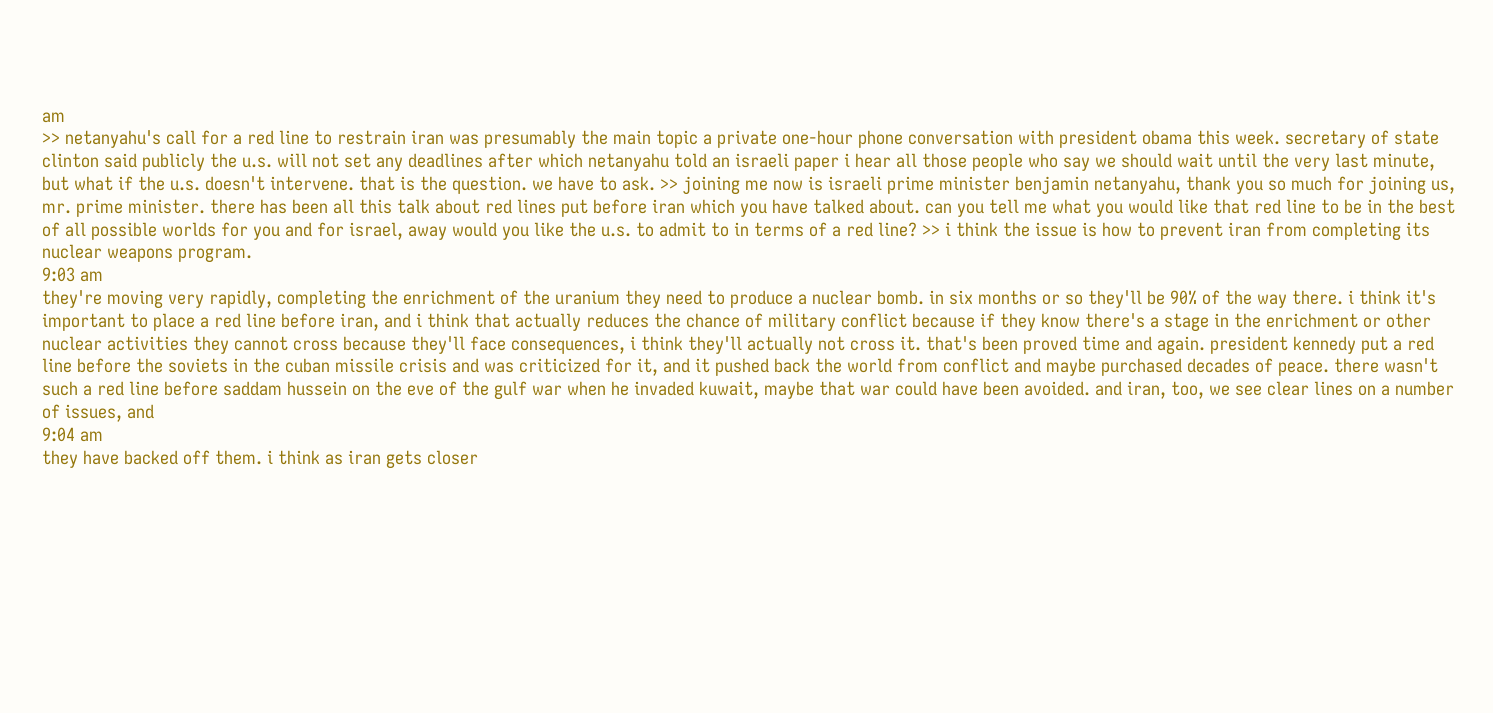am
>> netanyahu's call for a red line to restrain iran was presumably the main topic a private one-hour phone conversation with president obama this week. secretary of state clinton said publicly the u.s. will not set any deadlines after which netanyahu told an israeli paper i hear all those people who say we should wait until the very last minute, but what if the u.s. doesn't intervene. that is the question. we have to ask. >> joining me now is israeli prime minister benjamin netanyahu, thank you so much for joining us, mr. prime minister. there has been all this talk about red lines put before iran which you have talked about. can you tell me what you would like that red line to be in the best of all possible worlds for you and for israel, away would you like the u.s. to admit to in terms of a red line? >> i think the issue is how to prevent iran from completing its nuclear weapons program.
9:03 am
they're moving very rapidly, completing the enrichment of the uranium they need to produce a nuclear bomb. in six months or so they'll be 90% of the way there. i think it's important to place a red line before iran, and i think that actually reduces the chance of military conflict because if they know there's a stage in the enrichment or other nuclear activities they cannot cross because they'll face consequences, i think they'll actually not cross it. that's been proved time and again. president kennedy put a red line before the soviets in the cuban missile crisis and was criticized for it, and it pushed back the world from conflict and maybe purchased decades of peace. there wasn't such a red line before saddam hussein on the eve of the gulf war when he invaded kuwait, maybe that war could have been avoided. and iran, too, we see clear lines on a number of issues, and
9:04 am
they have backed off them. i think as iran gets closer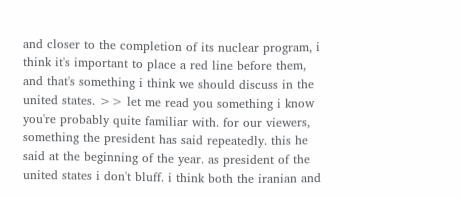and closer to the completion of its nuclear program, i think it's important to place a red line before them, and that's something i think we should discuss in the united states. >> let me read you something i know you're probably quite familiar with. for our viewers, something the president has said repeatedly. this he said at the beginning of the year. as president of the united states i don't bluff. i think both the iranian and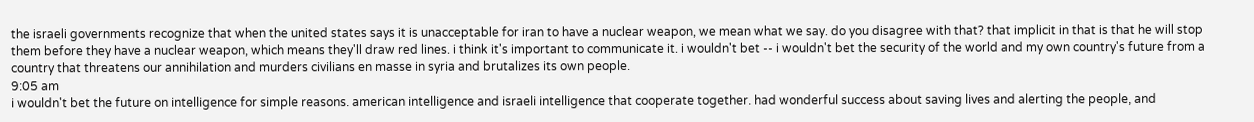the israeli governments recognize that when the united states says it is unacceptable for iran to have a nuclear weapon, we mean what we say. do you disagree with that? that implicit in that is that he will stop them before they have a nuclear weapon, which means they'll draw red lines. i think it's important to communicate it. i wouldn't bet -- i wouldn't bet the security of the world and my own country's future from a country that threatens our annihilation and murders civilians en masse in syria and brutalizes its own people.
9:05 am
i wouldn't bet the future on intelligence for simple reasons. american intelligence and israeli intelligence that cooperate together. had wonderful success about saving lives and alerting the people, and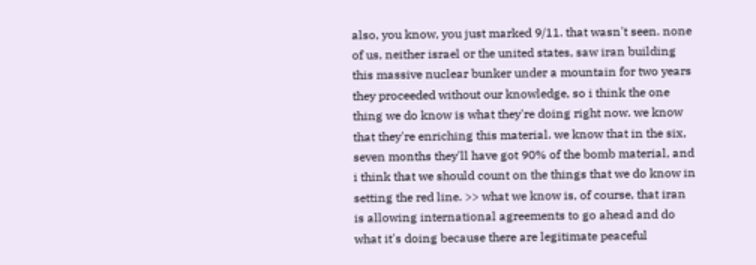also, you know, you just marked 9/11. that wasn't seen. none of us, neither israel or the united states, saw iran building this massive nuclear bunker under a mountain for two years they proceeded without our knowledge, so i think the one thing we do know is what they're doing right now. we know that they're enriching this material. we know that in the six, seven months they'll have got 90% of the bomb material, and i think that we should count on the things that we do know in setting the red line. >> what we know is, of course, that iran is allowing international agreements to go ahead and do what it's doing because there are legitimate peaceful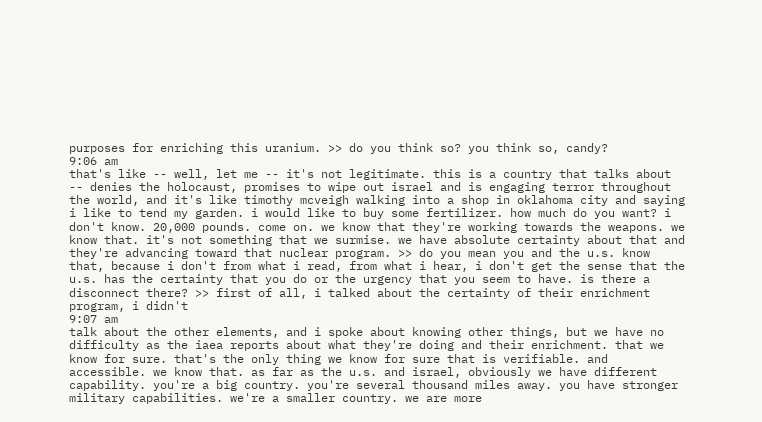purposes for enriching this uranium. >> do you think so? you think so, candy?
9:06 am
that's like -- well, let me -- it's not legitimate. this is a country that talks about -- denies the holocaust, promises to wipe out israel and is engaging terror throughout the world, and it's like timothy mcveigh walking into a shop in oklahoma city and saying i like to tend my garden. i would like to buy some fertilizer. how much do you want? i don't know. 20,000 pounds. come on. we know that they're working towards the weapons. we know that. it's not something that we surmise. we have absolute certainty about that and they're advancing toward that nuclear program. >> do you mean you and the u.s. know that, because i don't from what i read, from what i hear, i don't get the sense that the u.s. has the certainty that you do or the urgency that you seem to have. is there a disconnect there? >> first of all, i talked about the certainty of their enrichment program, i didn't
9:07 am
talk about the other elements, and i spoke about knowing other things, but we have no difficulty as the iaea reports about what they're doing and their enrichment. that we know for sure. that's the only thing we know for sure that is verifiable. and accessible. we know that. as far as the u.s. and israel, obviously we have different capability. you're a big country. you're several thousand miles away. you have stronger military capabilities. we're a smaller country. we are more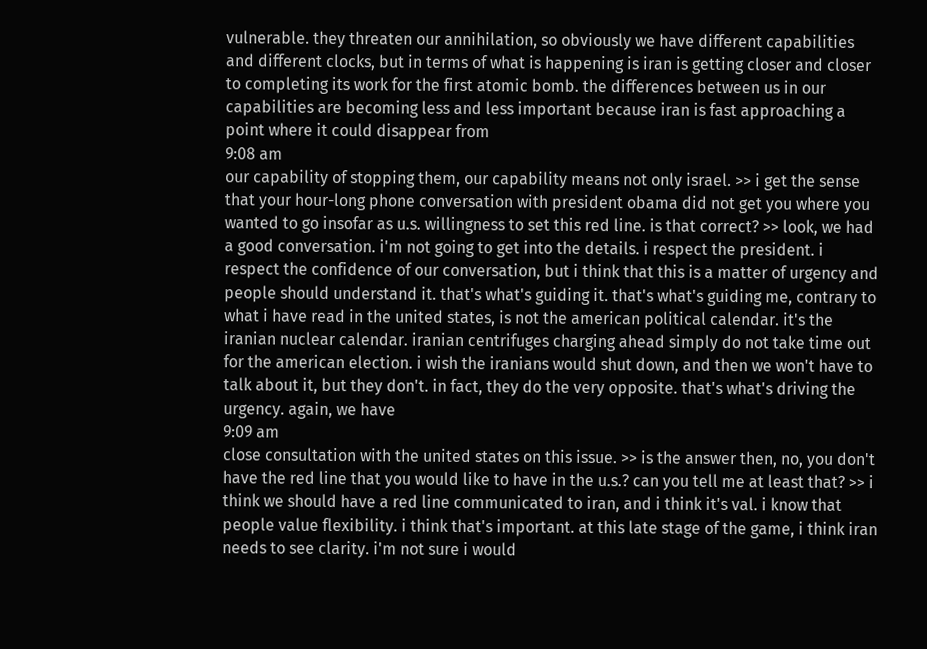vulnerable. they threaten our annihilation, so obviously we have different capabilities and different clocks, but in terms of what is happening is iran is getting closer and closer to completing its work for the first atomic bomb. the differences between us in our capabilities are becoming less and less important because iran is fast approaching a point where it could disappear from
9:08 am
our capability of stopping them, our capability means not only israel. >> i get the sense that your hour-long phone conversation with president obama did not get you where you wanted to go insofar as u.s. willingness to set this red line. is that correct? >> look, we had a good conversation. i'm not going to get into the details. i respect the president. i respect the confidence of our conversation, but i think that this is a matter of urgency and people should understand it. that's what's guiding it. that's what's guiding me, contrary to what i have read in the united states, is not the american political calendar. it's the iranian nuclear calendar. iranian centrifuges charging ahead simply do not take time out for the american election. i wish the iranians would shut down, and then we won't have to talk about it, but they don't. in fact, they do the very opposite. that's what's driving the urgency. again, we have
9:09 am
close consultation with the united states on this issue. >> is the answer then, no, you don't have the red line that you would like to have in the u.s.? can you tell me at least that? >> i think we should have a red line communicated to iran, and i think it's val. i know that people value flexibility. i think that's important. at this late stage of the game, i think iran needs to see clarity. i'm not sure i would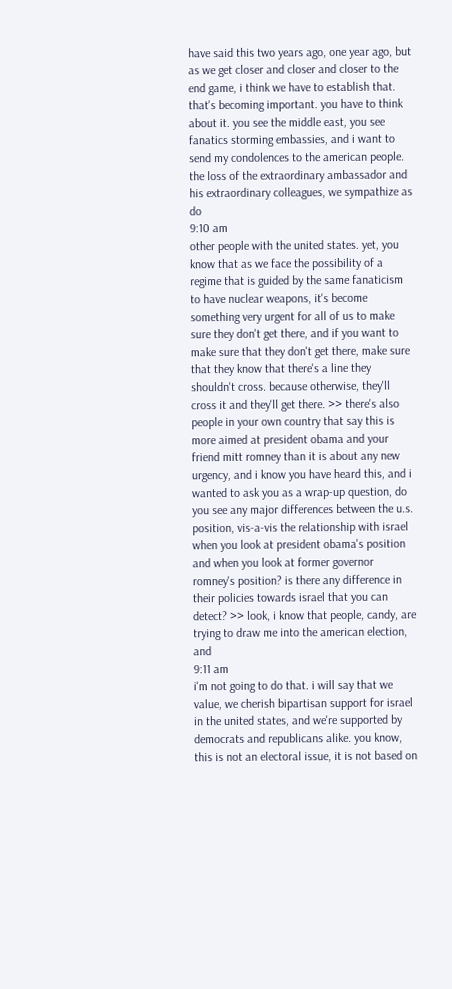have said this two years ago, one year ago, but as we get closer and closer and closer to the end game, i think we have to establish that. that's becoming important. you have to think about it. you see the middle east, you see fanatics storming embassies, and i want to send my condolences to the american people. the loss of the extraordinary ambassador and his extraordinary colleagues, we sympathize as do
9:10 am
other people with the united states. yet, you know that as we face the possibility of a regime that is guided by the same fanaticism to have nuclear weapons, it's become something very urgent for all of us to make sure they don't get there, and if you want to make sure that they don't get there, make sure that they know that there's a line they shouldn't cross. because otherwise, they'll cross it and they'll get there. >> there's also people in your own country that say this is more aimed at president obama and your friend mitt romney than it is about any new urgency, and i know you have heard this, and i wanted to ask you as a wrap-up question, do you see any major differences between the u.s. position, vis-a-vis the relationship with israel when you look at president obama's position and when you look at former governor romney's position? is there any difference in their policies towards israel that you can detect? >> look, i know that people, candy, are trying to draw me into the american election, and
9:11 am
i'm not going to do that. i will say that we value, we cherish bipartisan support for israel in the united states, and we're supported by democrats and republicans alike. you know, this is not an electoral issue, it is not based on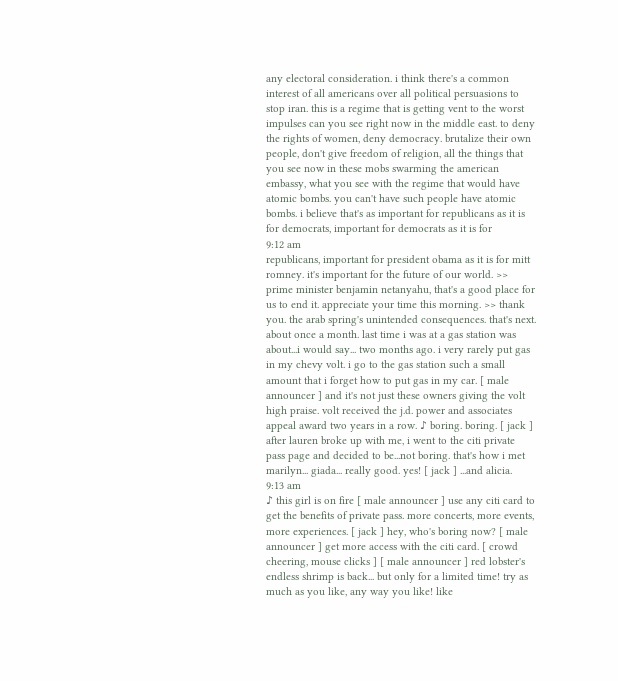any electoral consideration. i think there's a common interest of all americans over all political persuasions to stop iran. this is a regime that is getting vent to the worst impulses can you see right now in the middle east. to deny the rights of women, deny democracy. brutalize their own people, don't give freedom of religion, all the things that you see now in these mobs swarming the american embassy, what you see with the regime that would have atomic bombs. you can't have such people have atomic bombs. i believe that's as important for republicans as it is for democrats, important for democrats as it is for
9:12 am
republicans, important for president obama as it is for mitt romney. it's important for the future of our world. >> prime minister benjamin netanyahu, that's a good place for us to end it. appreciate your time this morning. >> thank you. the arab spring's unintended consequences. that's next. about once a month. last time i was at a gas station was about...i would say... two months ago. i very rarely put gas in my chevy volt. i go to the gas station such a small amount that i forget how to put gas in my car. [ male announcer ] and it's not just these owners giving the volt high praise. volt received the j.d. power and associates appeal award two years in a row. ♪ boring. boring. [ jack ] after lauren broke up with me, i went to the citi private pass page and decided to be...not boring. that's how i met marilyn... giada... really good. yes! [ jack ] ...and alicia.
9:13 am
♪ this girl is on fire [ male announcer ] use any citi card to get the benefits of private pass. more concerts, more events, more experiences. [ jack ] hey, who's boring now? [ male announcer ] get more access with the citi card. [ crowd cheering, mouse clicks ] [ male announcer ] red lobster's endless shrimp is back... but only for a limited time! try as much as you like, any way you like! like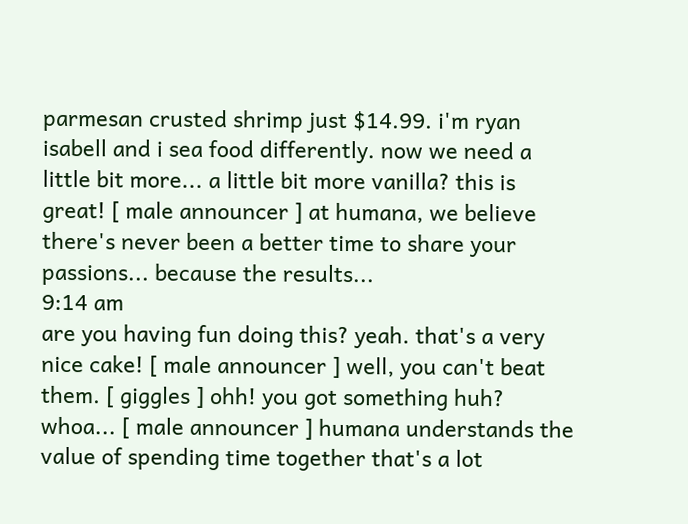parmesan crusted shrimp just $14.99. i'm ryan isabell and i sea food differently. now we need a little bit more... a little bit more vanilla? this is great! [ male announcer ] at humana, we believe there's never been a better time to share your passions... because the results...
9:14 am
are you having fun doing this? yeah. that's a very nice cake! [ male announcer ] well, you can't beat them. [ giggles ] ohh! you got something huh? whoa... [ male announcer ] humana understands the value of spending time together that's a lot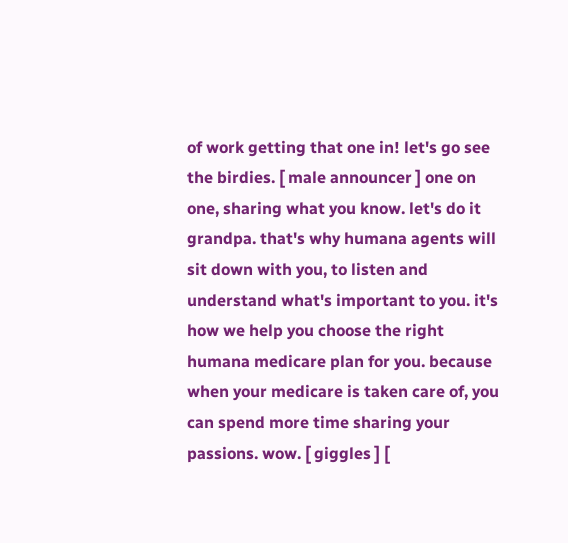of work getting that one in! let's go see the birdies. [ male announcer ] one on one, sharing what you know. let's do it grandpa. that's why humana agents will sit down with you, to listen and understand what's important to you. it's how we help you choose the right humana medicare plan for you. because when your medicare is taken care of, you can spend more time sharing your passions. wow. [ giggles ] [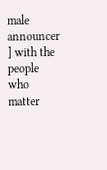male announcer ] with the people who matter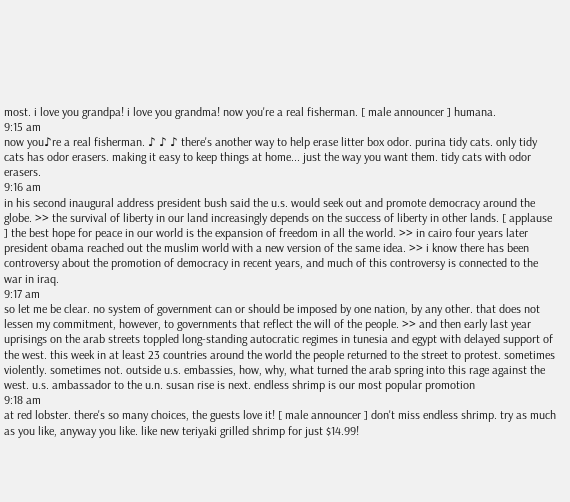most. i love you grandpa! i love you grandma! now you're a real fisherman. [ male announcer ] humana.
9:15 am
now you♪re a real fisherman. ♪ ♪ ♪ there's another way to help erase litter box odor. purina tidy cats. only tidy cats has odor erasers. making it easy to keep things at home... just the way you want them. tidy cats with odor erasers.
9:16 am
in his second inaugural address president bush said the u.s. would seek out and promote democracy around the globe. >> the survival of liberty in our land increasingly depends on the success of liberty in other lands. [ applause ] the best hope for peace in our world is the expansion of freedom in all the world. >> in cairo four years later president obama reached out the muslim world with a new version of the same idea. >> i know there has been controversy about the promotion of democracy in recent years, and much of this controversy is connected to the war in iraq.
9:17 am
so let me be clear. no system of government can or should be imposed by one nation, by any other. that does not lessen my commitment, however, to governments that reflect the will of the people. >> and then early last year uprisings on the arab streets toppled long-standing autocratic regimes in tunesia and egypt with delayed support of the west. this week in at least 23 countries around the world the people returned to the street to protest. sometimes violently. sometimes not. outside u.s. embassies, how, why, what turned the arab spring into this rage against the west. u.s. ambassador to the u.n. susan rise is next. endless shrimp is our most popular promotion
9:18 am
at red lobster. there's so many choices, the guests love it! [ male announcer ] don't miss endless shrimp. try as much as you like, anyway you like. like new teriyaki grilled shrimp for just $14.99!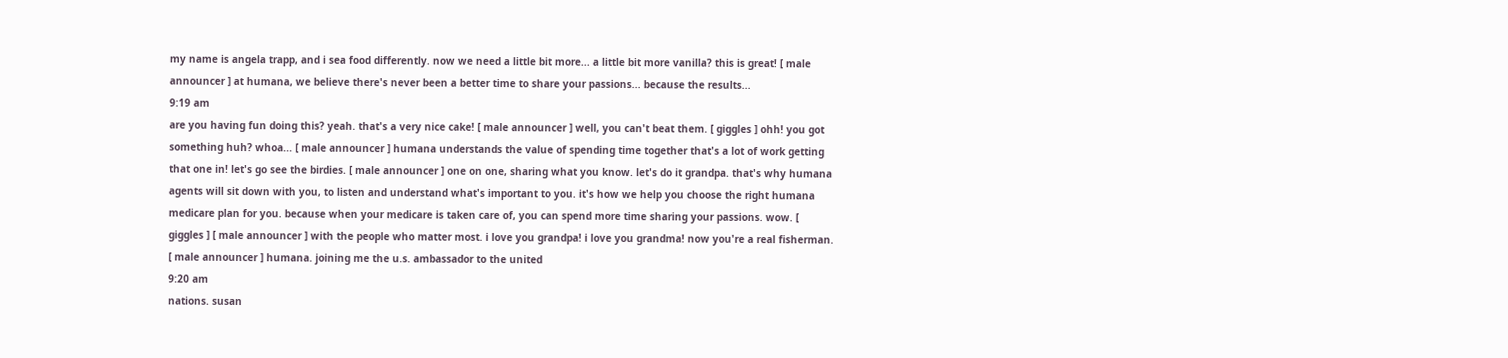my name is angela trapp, and i sea food differently. now we need a little bit more... a little bit more vanilla? this is great! [ male announcer ] at humana, we believe there's never been a better time to share your passions... because the results...
9:19 am
are you having fun doing this? yeah. that's a very nice cake! [ male announcer ] well, you can't beat them. [ giggles ] ohh! you got something huh? whoa... [ male announcer ] humana understands the value of spending time together that's a lot of work getting that one in! let's go see the birdies. [ male announcer ] one on one, sharing what you know. let's do it grandpa. that's why humana agents will sit down with you, to listen and understand what's important to you. it's how we help you choose the right humana medicare plan for you. because when your medicare is taken care of, you can spend more time sharing your passions. wow. [ giggles ] [ male announcer ] with the people who matter most. i love you grandpa! i love you grandma! now you're a real fisherman. [ male announcer ] humana. joining me the u.s. ambassador to the united
9:20 am
nations. susan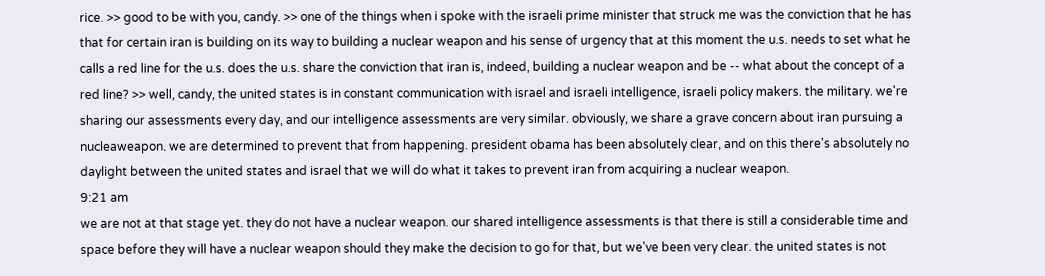rice. >> good to be with you, candy. >> one of the things when i spoke with the israeli prime minister that struck me was the conviction that he has that for certain iran is building on its way to building a nuclear weapon and his sense of urgency that at this moment the u.s. needs to set what he calls a red line for the u.s. does the u.s. share the conviction that iran is, indeed, building a nuclear weapon and be -- what about the concept of a red line? >> well, candy, the united states is in constant communication with israel and israeli intelligence, israeli policy makers. the military. we're sharing our assessments every day, and our intelligence assessments are very similar. obviously, we share a grave concern about iran pursuing a nucleaweapon. we are determined to prevent that from happening. president obama has been absolutely clear, and on this there's absolutely no daylight between the united states and israel that we will do what it takes to prevent iran from acquiring a nuclear weapon.
9:21 am
we are not at that stage yet. they do not have a nuclear weapon. our shared intelligence assessments is that there is still a considerable time and space before they will have a nuclear weapon should they make the decision to go for that, but we've been very clear. the united states is not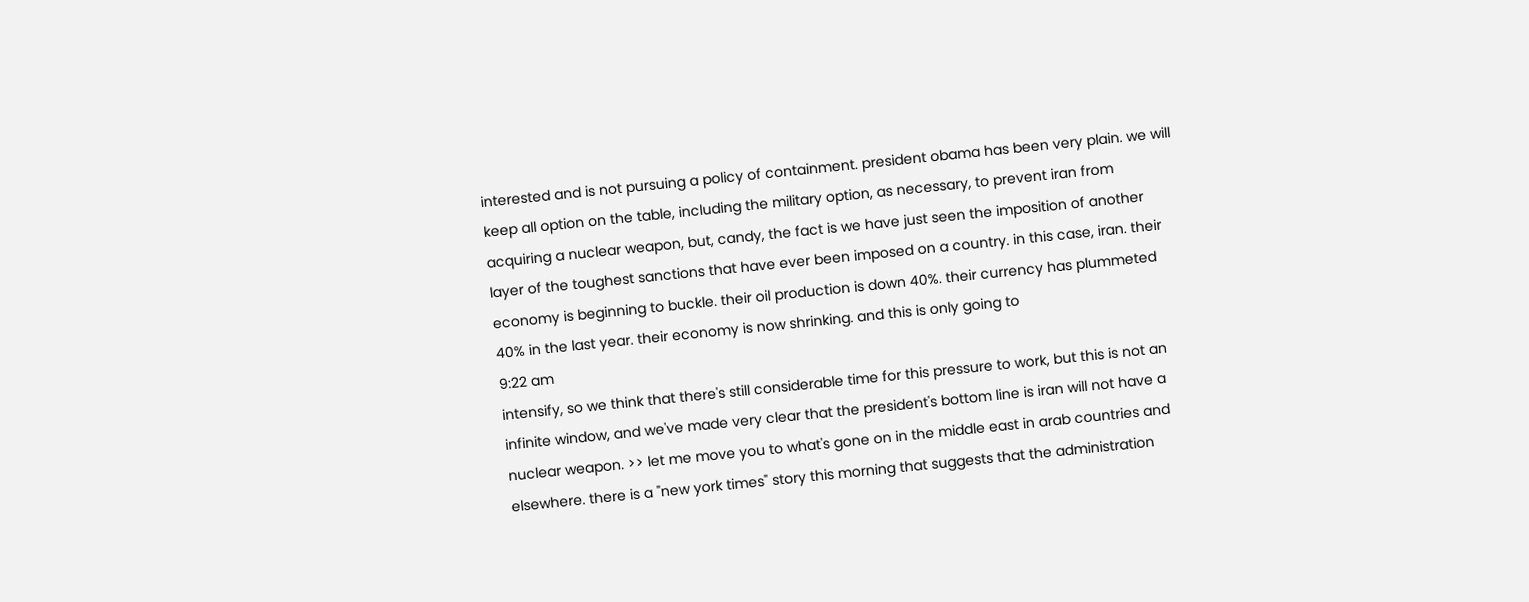interested and is not pursuing a policy of containment. president obama has been very plain. we will keep all option on the table, including the military option, as necessary, to prevent iran from acquiring a nuclear weapon, but, candy, the fact is we have just seen the imposition of another layer of the toughest sanctions that have ever been imposed on a country. in this case, iran. their economy is beginning to buckle. their oil production is down 40%. their currency has plummeted 40% in the last year. their economy is now shrinking. and this is only going to
9:22 am
intensify, so we think that there's still considerable time for this pressure to work, but this is not an infinite window, and we've made very clear that the president's bottom line is iran will not have a nuclear weapon. >> let me move you to what's gone on in the middle east in arab countries and elsewhere. there is a "new york times" story this morning that suggests that the administration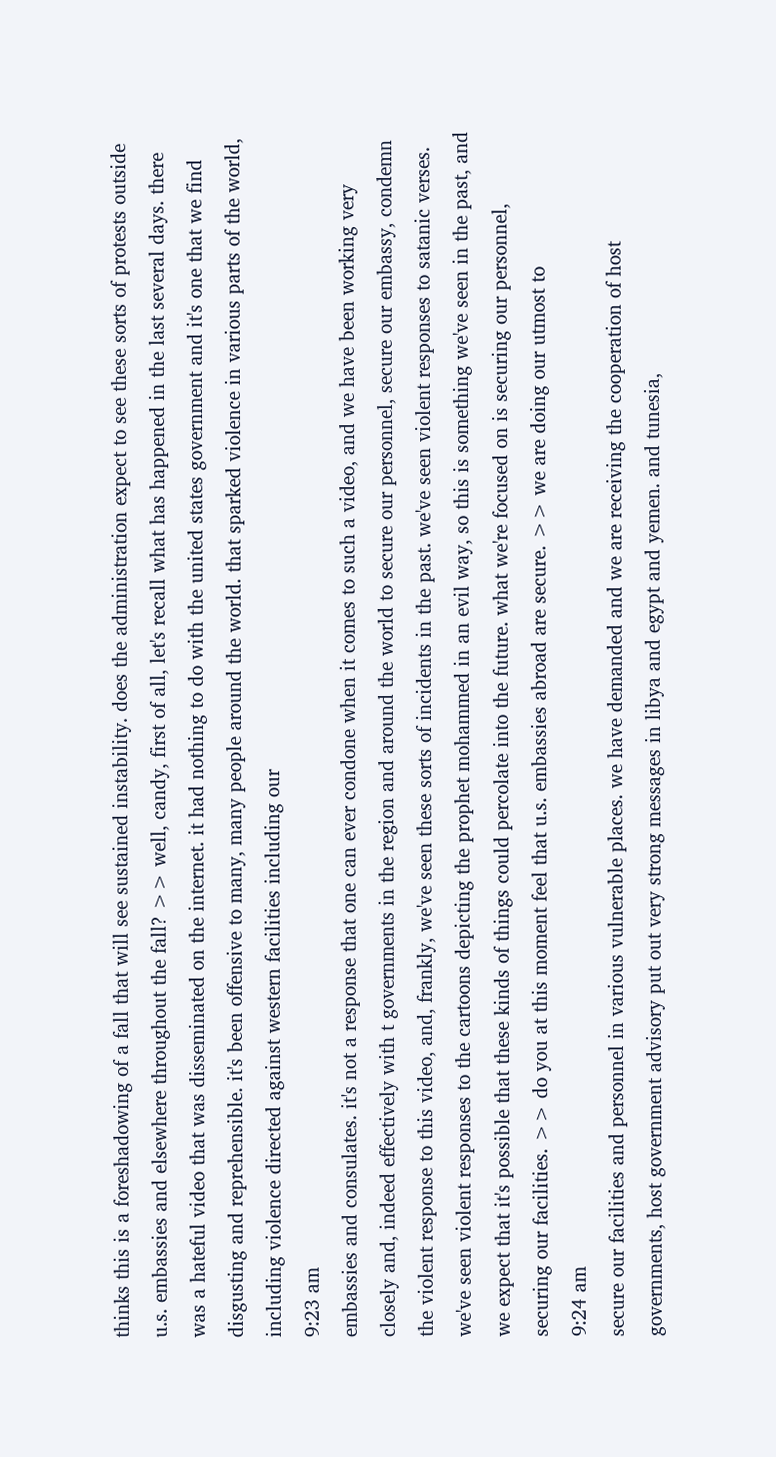thinks this is a foreshadowing of a fall that will see sustained instability. does the administration expect to see these sorts of protests outside u.s. embassies and elsewhere throughout the fall? >> well, candy, first of all, let's recall what has happened in the last several days. there was a hateful video that was disseminated on the internet. it had nothing to do with the united states government and it's one that we find disgusting and reprehensible. it's been offensive to many, many people around the world. that sparked violence in various parts of the world, including violence directed against western facilities including our
9:23 am
embassies and consulates. it's not a response that one can ever condone when it comes to such a video, and we have been working very closely and, indeed effectively with t governments in the region and around the world to secure our personnel, secure our embassy, condemn the violent response to this video, and, frankly, we've seen these sorts of incidents in the past. we've seen violent responses to satanic verses. we've seen violent responses to the cartoons depicting the prophet mohammed in an evil way, so this is something we've seen in the past, and we expect that it's possible that these kinds of things could percolate into the future. what we're focused on is securing our personnel, securing our facilities. >> do you at this moment feel that u.s. embassies abroad are secure. >> we are doing our utmost to
9:24 am
secure our facilities and personnel in various vulnerable places. we have demanded and we are receiving the cooperation of host governments, host government advisory put out very strong messages in libya and egypt and yemen. and tunesia,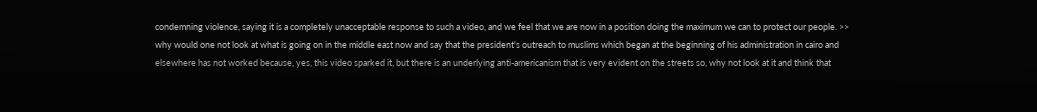condemning violence, saying it is a completely unacceptable response to such a video, and we feel that we are now in a position doing the maximum we can to protect our people. >> why would one not look at what is going on in the middle east now and say that the president's outreach to muslims which began at the beginning of his administration in cairo and elsewhere has not worked because, yes, this video sparked it, but there is an underlying anti-americanism that is very evident on the streets so, why not look at it and think that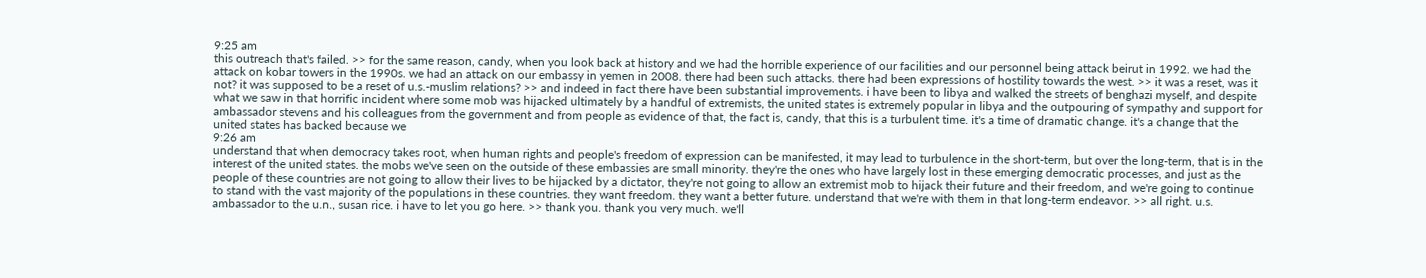9:25 am
this outreach that's failed. >> for the same reason, candy, when you look back at history and we had the horrible experience of our facilities and our personnel being attack beirut in 1992. we had the attack on kobar towers in the 1990s. we had an attack on our embassy in yemen in 2008. there had been such attacks. there had been expressions of hostility towards the west. >> it was a reset, was it not? it was supposed to be a reset of u.s.-muslim relations? >> and indeed in fact there have been substantial improvements. i have been to libya and walked the streets of benghazi myself, and despite what we saw in that horrific incident where some mob was hijacked ultimately by a handful of extremists, the united states is extremely popular in libya and the outpouring of sympathy and support for ambassador stevens and his colleagues from the government and from people as evidence of that, the fact is, candy, that this is a turbulent time. it's a time of dramatic change. it's a change that the united states has backed because we
9:26 am
understand that when democracy takes root, when human rights and people's freedom of expression can be manifested, it may lead to turbulence in the short-term, but over the long-term, that is in the interest of the united states. the mobs we've seen on the outside of these embassies are small minority. they're the ones who have largely lost in these emerging democratic processes, and just as the people of these countries are not going to allow their lives to be hijacked by a dictator, they're not going to allow an extremist mob to hijack their future and their freedom, and we're going to continue to stand with the vast majority of the populations in these countries. they want freedom. they want a better future. understand that we're with them in that long-term endeavor. >> all right. u.s. ambassador to the u.n., susan rice. i have to let you go here. >> thank you. thank you very much. we'll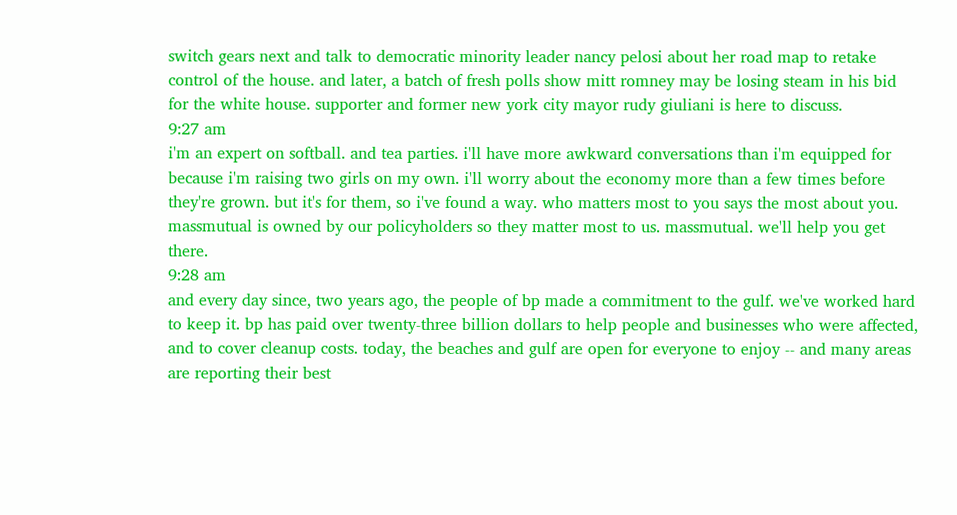switch gears next and talk to democratic minority leader nancy pelosi about her road map to retake control of the house. and later, a batch of fresh polls show mitt romney may be losing steam in his bid for the white house. supporter and former new york city mayor rudy giuliani is here to discuss.
9:27 am
i'm an expert on softball. and tea parties. i'll have more awkward conversations than i'm equipped for because i'm raising two girls on my own. i'll worry about the economy more than a few times before they're grown. but it's for them, so i've found a way. who matters most to you says the most about you. massmutual is owned by our policyholders so they matter most to us. massmutual. we'll help you get there.
9:28 am
and every day since, two years ago, the people of bp made a commitment to the gulf. we've worked hard to keep it. bp has paid over twenty-three billion dollars to help people and businesses who were affected, and to cover cleanup costs. today, the beaches and gulf are open for everyone to enjoy -- and many areas are reporting their best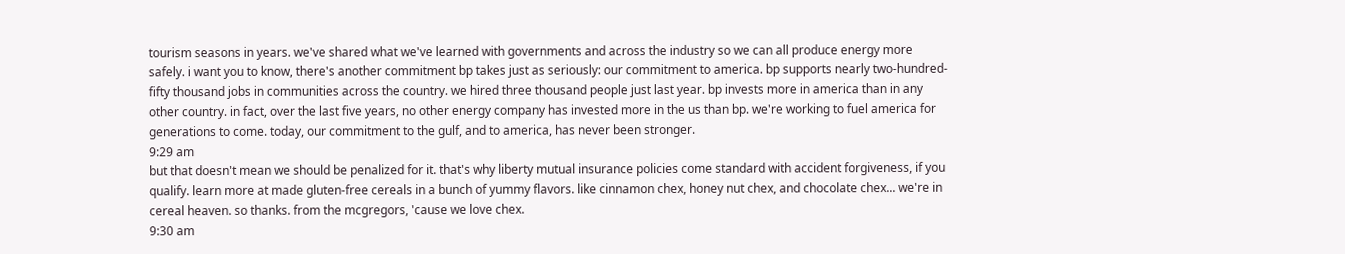tourism seasons in years. we've shared what we've learned with governments and across the industry so we can all produce energy more safely. i want you to know, there's another commitment bp takes just as seriously: our commitment to america. bp supports nearly two-hundred-fifty thousand jobs in communities across the country. we hired three thousand people just last year. bp invests more in america than in any other country. in fact, over the last five years, no other energy company has invested more in the us than bp. we're working to fuel america for generations to come. today, our commitment to the gulf, and to america, has never been stronger.
9:29 am
but that doesn't mean we should be penalized for it. that's why liberty mutual insurance policies come standard with accident forgiveness, if you qualify. learn more at made gluten-free cereals in a bunch of yummy flavors. like cinnamon chex, honey nut chex, and chocolate chex... we're in cereal heaven. so thanks. from the mcgregors, 'cause we love chex.
9:30 am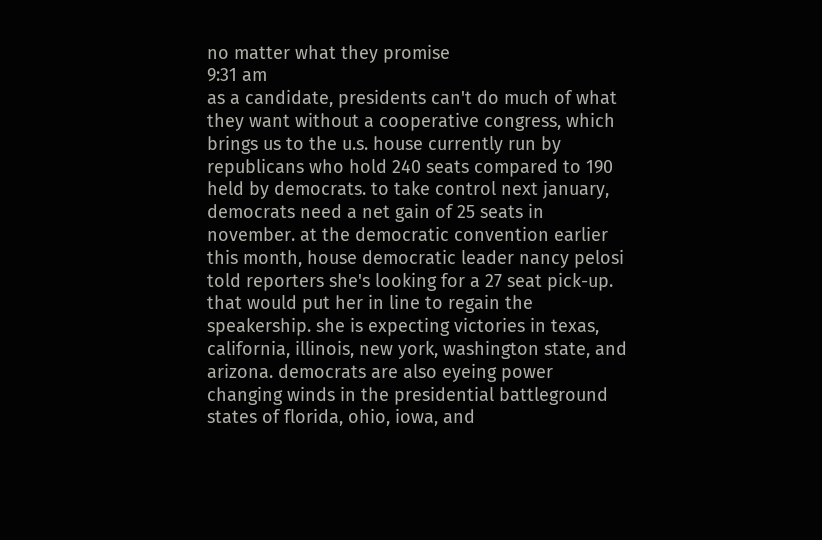no matter what they promise
9:31 am
as a candidate, presidents can't do much of what they want without a cooperative congress, which brings us to the u.s. house currently run by republicans who hold 240 seats compared to 190 held by democrats. to take control next january, democrats need a net gain of 25 seats in november. at the democratic convention earlier this month, house democratic leader nancy pelosi told reporters she's looking for a 27 seat pick-up. that would put her in line to regain the speakership. she is expecting victories in texas, california, illinois, new york, washington state, and arizona. democrats are also eyeing power changing winds in the presidential battleground states of florida, ohio, iowa, and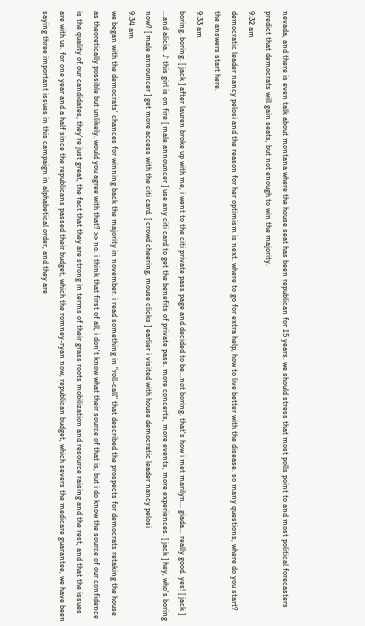nevada, and there is even talk about montana where the house seat has been republican for 15 years. we should stress that most polls point to and most political forecasters predict that democrats will gain seats, but not enough to win the majority.
9:32 am
democratic leader nancy pelosi and the reason for her optimism is next. where to go for extra help, how to live better with the disease. so many questions, where do you start? the answers start here.
9:33 am
boring. boring. [ jack ] after lauren broke up with me, i went to the citi private pass page and decided to be...not boring. that's how i met marilyn... giada... really good. yes! [ jack ] ...and alicia. ♪ this girl is on fire [ male announcer ] use any citi card to get the benefits of private pass. more concerts, more events, more experiences. [ jack ] hey, who's boring now? [ male announcer ] get more access with the citi card. [ crowd cheering, mouse clicks ] earlier i visited with house democratic leader nancy pelosi
9:34 am
we began with the democrats' chances for winning back the majority in november. i read something in "roll-call" that described the prospects for democrats retaking the house as theoretically possible but unlikely. would you agree with that? >> no. i think that first of all, i don't know what their source of that is, but i do know the source of our confidence is the quality of our candidates, they're just great, the fact that they are strong in terms of their grass roots mobilization and resource raising and the rest, and that the issues are with us. for one year and a half since the republicans passed their budget, which the romney-ryan now, republican budget, which severs the medicare guarantee, we have been saying three important issues in this campaign in alphabetical order, and they are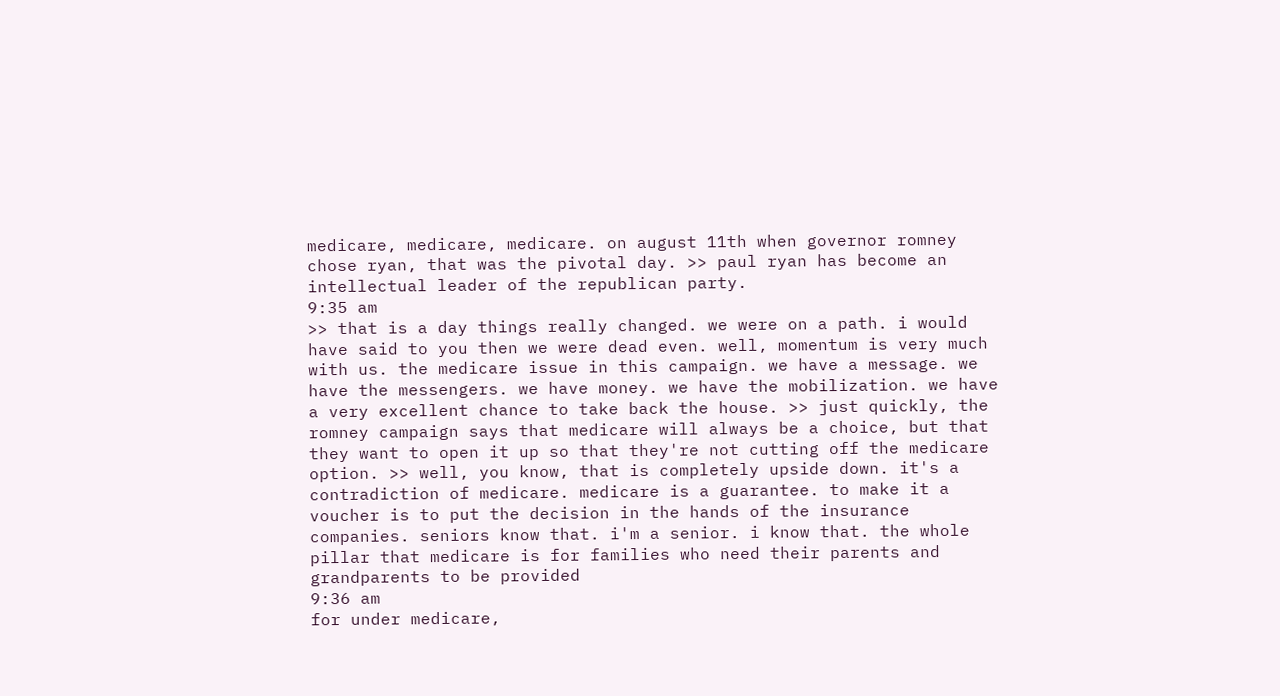medicare, medicare, medicare. on august 11th when governor romney chose ryan, that was the pivotal day. >> paul ryan has become an intellectual leader of the republican party.
9:35 am
>> that is a day things really changed. we were on a path. i would have said to you then we were dead even. well, momentum is very much with us. the medicare issue in this campaign. we have a message. we have the messengers. we have money. we have the mobilization. we have a very excellent chance to take back the house. >> just quickly, the romney campaign says that medicare will always be a choice, but that they want to open it up so that they're not cutting off the medicare option. >> well, you know, that is completely upside down. it's a contradiction of medicare. medicare is a guarantee. to make it a voucher is to put the decision in the hands of the insurance companies. seniors know that. i'm a senior. i know that. the whole pillar that medicare is for families who need their parents and grandparents to be provided
9:36 am
for under medicare,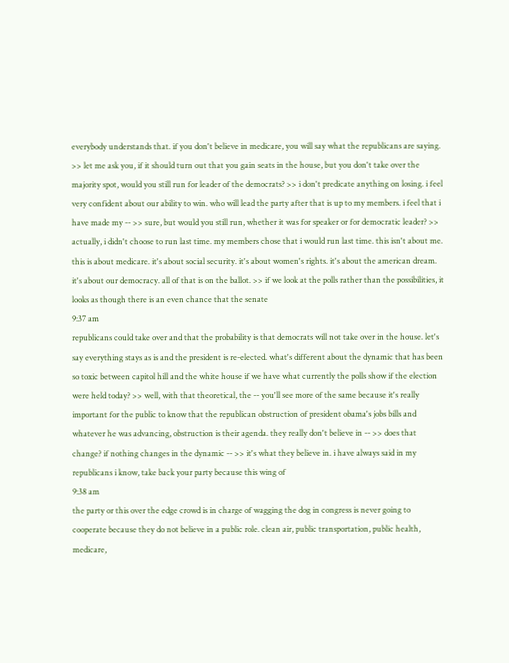everybody understands that. if you don't believe in medicare, you will say what the republicans are saying. >> let me ask you, if it should turn out that you gain seats in the house, but you don't take over the majority spot, would you still run for leader of the democrats? >> i don't predicate anything on losing. i feel very confident about our ability to win. who will lead the party after that is up to my members. i feel that i have made my -- >> sure, but would you still run, whether it was for speaker or for democratic leader? >> actually, i didn't choose to run last time. my members chose that i would run last time. this isn't about me. this is about medicare. it's about social security. it's about women's rights. it's about the american dream. it's about our democracy. all of that is on the ballot. >> if we look at the polls rather than the possibilities, it looks as though there is an even chance that the senate
9:37 am
republicans could take over and that the probability is that democrats will not take over in the house. let's say everything stays as is and the president is re-elected. what's different about the dynamic that has been so toxic between capitol hill and the white house if we have what currently the polls show if the election were held today? >> well, with that theoretical, the -- you'll see more of the same because it's really important for the public to know that the republican obstruction of president obama's jobs bills and whatever he was advancing, obstruction is their agenda. they really don't believe in -- >> does that change? if nothing changes in the dynamic -- >> it's what they believe in. i have always said in my republicans i know, take back your party because this wing of
9:38 am
the party or this over the edge crowd is in charge of wagging the dog in congress is never going to cooperate because they do not believe in a public role. clean air, public transportation, public health, medicare,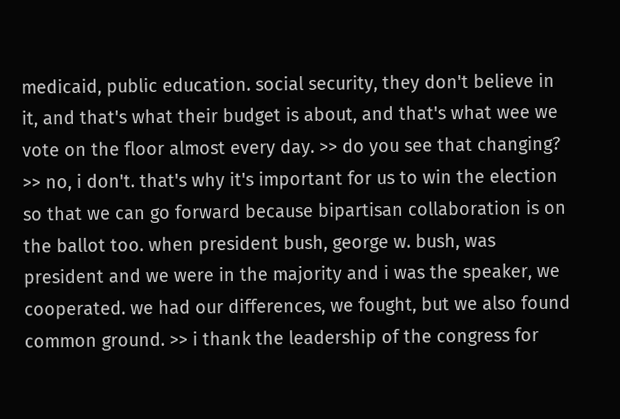medicaid, public education. social security, they don't believe in it, and that's what their budget is about, and that's what wee we vote on the floor almost every day. >> do you see that changing? >> no, i don't. that's why it's important for us to win the election so that we can go forward because bipartisan collaboration is on the ballot too. when president bush, george w. bush, was president and we were in the majority and i was the speaker, we cooperated. we had our differences, we fought, but we also found common ground. >> i thank the leadership of the congress for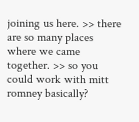joining us here. >> there are so many places where we came together. >> so you could work with mitt romney basically?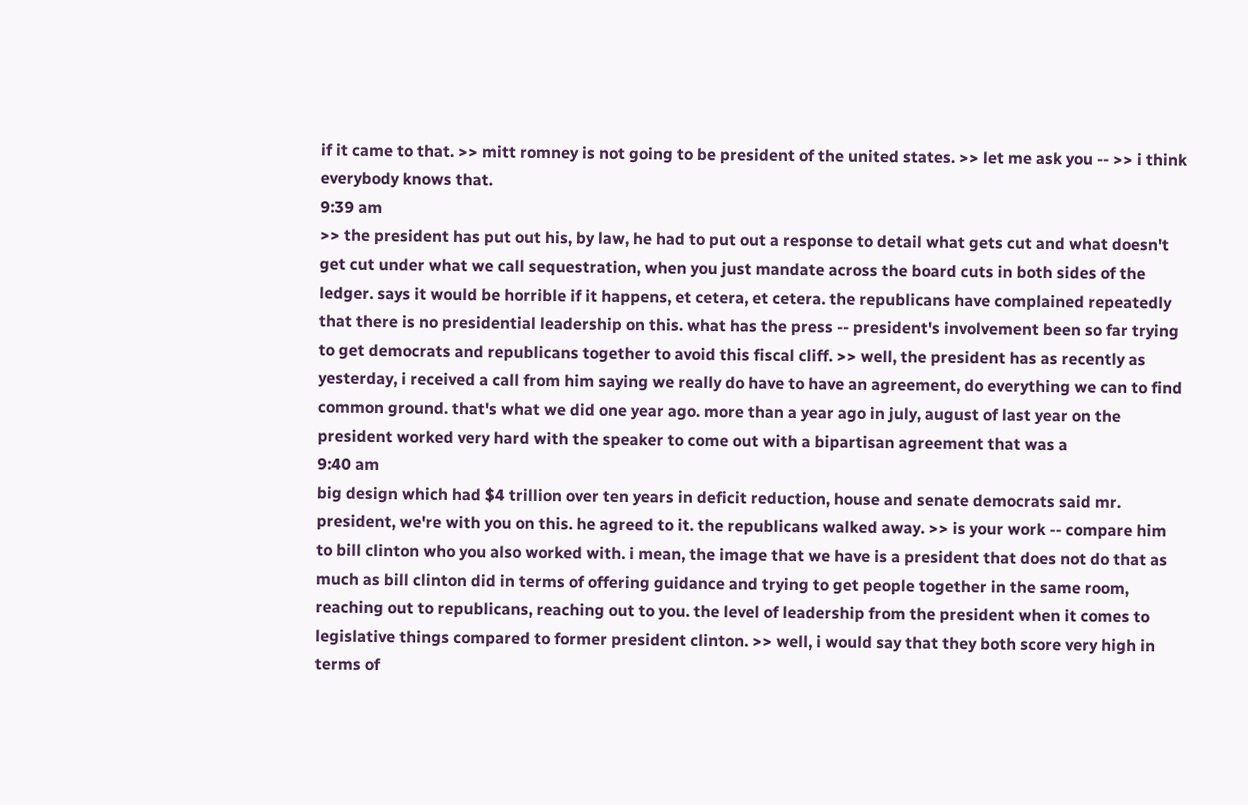if it came to that. >> mitt romney is not going to be president of the united states. >> let me ask you -- >> i think everybody knows that.
9:39 am
>> the president has put out his, by law, he had to put out a response to detail what gets cut and what doesn't get cut under what we call sequestration, when you just mandate across the board cuts in both sides of the ledger. says it would be horrible if it happens, et cetera, et cetera. the republicans have complained repeatedly that there is no presidential leadership on this. what has the press -- president's involvement been so far trying to get democrats and republicans together to avoid this fiscal cliff. >> well, the president has as recently as yesterday, i received a call from him saying we really do have to have an agreement, do everything we can to find common ground. that's what we did one year ago. more than a year ago in july, august of last year on the president worked very hard with the speaker to come out with a bipartisan agreement that was a
9:40 am
big design which had $4 trillion over ten years in deficit reduction, house and senate democrats said mr. president, we're with you on this. he agreed to it. the republicans walked away. >> is your work -- compare him to bill clinton who you also worked with. i mean, the image that we have is a president that does not do that as much as bill clinton did in terms of offering guidance and trying to get people together in the same room, reaching out to republicans, reaching out to you. the level of leadership from the president when it comes to legislative things compared to former president clinton. >> well, i would say that they both score very high in terms of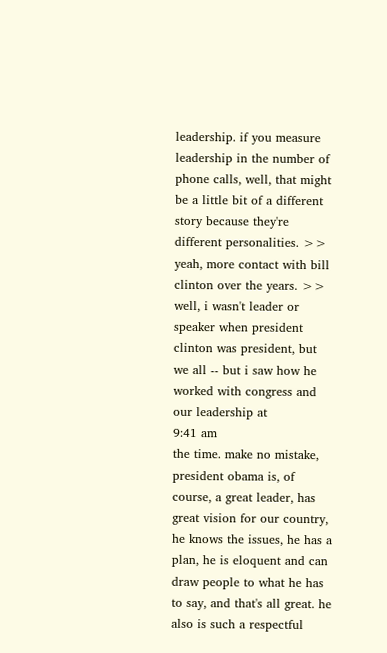leadership. if you measure leadership in the number of phone calls, well, that might be a little bit of a different story because they're different personalities. >> yeah, more contact with bill clinton over the years. >> well, i wasn't leader or speaker when president clinton was president, but we all -- but i saw how he worked with congress and our leadership at
9:41 am
the time. make no mistake, president obama is, of course, a great leader, has great vision for our country, he knows the issues, he has a plan, he is eloquent and can draw people to what he has to say, and that's all great. he also is such a respectful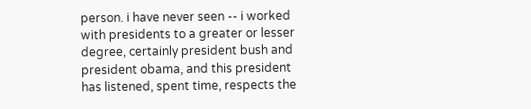person. i have never seen -- i worked with presidents to a greater or lesser degree, certainly president bush and president obama, and this president has listened, spent time, respects the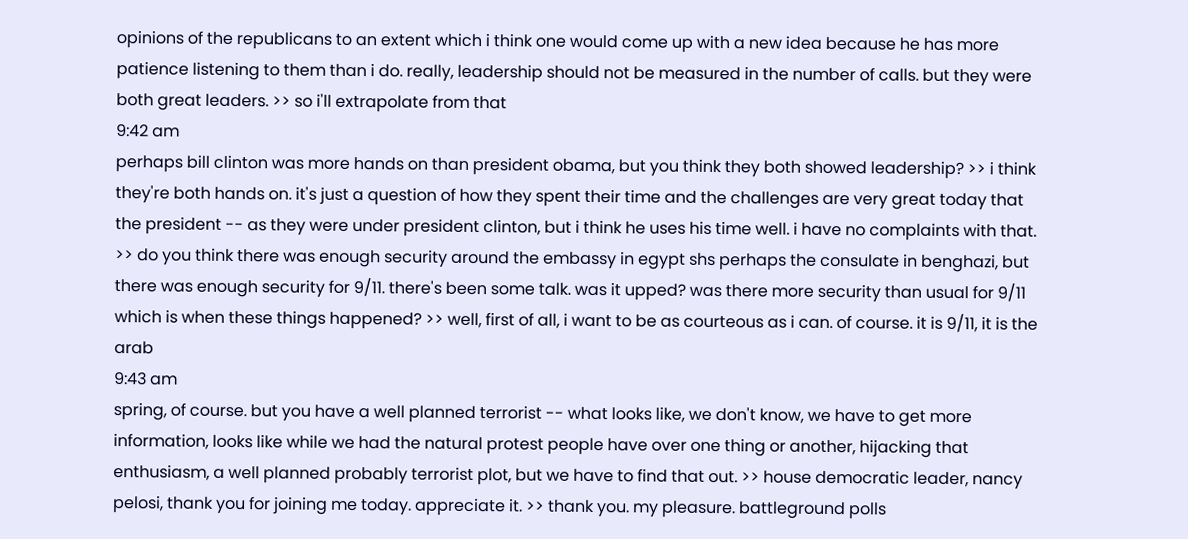opinions of the republicans to an extent which i think one would come up with a new idea because he has more patience listening to them than i do. really, leadership should not be measured in the number of calls. but they were both great leaders. >> so i'll extrapolate from that
9:42 am
perhaps bill clinton was more hands on than president obama, but you think they both showed leadership? >> i think they're both hands on. it's just a question of how they spent their time and the challenges are very great today that the president -- as they were under president clinton, but i think he uses his time well. i have no complaints with that. >> do you think there was enough security around the embassy in egypt shs perhaps the consulate in benghazi, but there was enough security for 9/11. there's been some talk. was it upped? was there more security than usual for 9/11 which is when these things happened? >> well, first of all, i want to be as courteous as i can. of course. it is 9/11, it is the arab
9:43 am
spring, of course. but you have a well planned terrorist -- what looks like, we don't know, we have to get more information, looks like while we had the natural protest people have over one thing or another, hijacking that enthusiasm, a well planned probably terrorist plot, but we have to find that out. >> house democratic leader, nancy pelosi, thank you for joining me today. appreciate it. >> thank you. my pleasure. battleground polls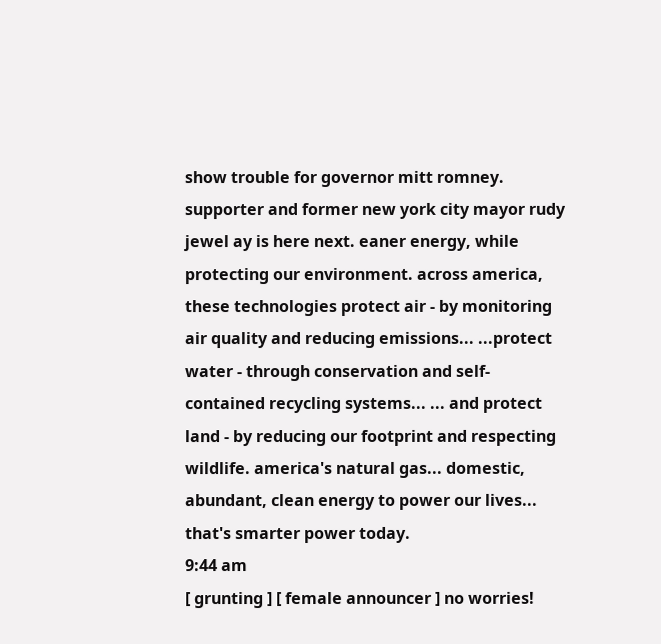show trouble for governor mitt romney. supporter and former new york city mayor rudy jewel ay is here next. eaner energy, while protecting our environment. across america, these technologies protect air - by monitoring air quality and reducing emissions... ...protect water - through conservation and self-contained recycling systems... ... and protect land - by reducing our footprint and respecting wildlife. america's natural gas... domestic, abundant, clean energy to power our lives... that's smarter power today.
9:44 am
[ grunting ] [ female announcer ] no worries!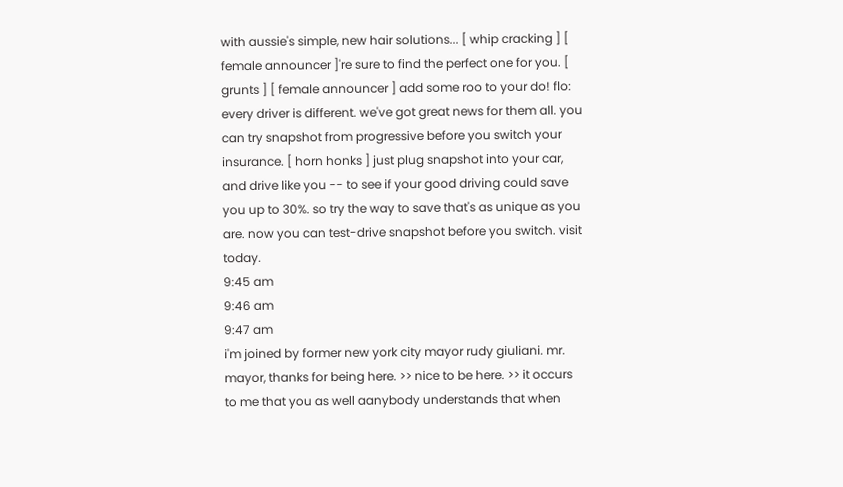with aussie's simple, new hair solutions... [ whip cracking ] [ female announcer ]'re sure to find the perfect one for you. [ grunts ] [ female announcer ] add some roo to your do! flo: every driver is different. we've got great news for them all. you can try snapshot from progressive before you switch your insurance. [ horn honks ] just plug snapshot into your car, and drive like you -- to see if your good driving could save you up to 30%. so try the way to save that's as unique as you are. now you can test-drive snapshot before you switch. visit today.
9:45 am
9:46 am
9:47 am
i'm joined by former new york city mayor rudy giuliani. mr. mayor, thanks for being here. >> nice to be here. >> it occurs to me that you as well aanybody understands that when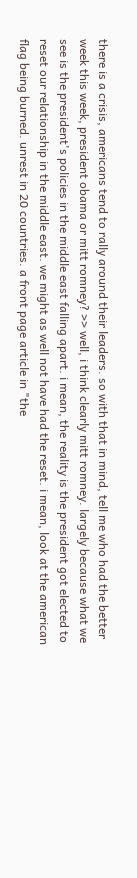there is a crisis, americans tend to rally around their leaders. so with that in mind, tell me who had the better week this week, president obama or mitt romney? >> well, i think clearly mitt romney. largely because what we see is the president's policies in the middle east falling apart. i mean, the reality is the president got elected to reset our relationship in the middle east. we might as well not have had the reset. i mean, look at the american flag being burned. unrest in 20 countries. a front page article in "the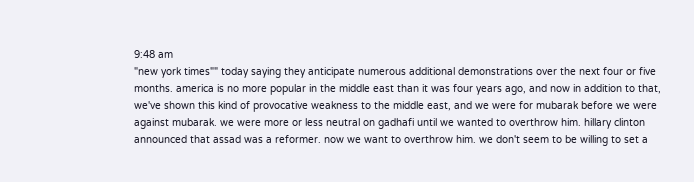9:48 am
"new york times"" today saying they anticipate numerous additional demonstrations over the next four or five months. america is no more popular in the middle east than it was four years ago, and now in addition to that, we've shown this kind of provocative weakness to the middle east, and we were for mubarak before we were against mubarak. we were more or less neutral on gadhafi until we wanted to overthrow him. hillary clinton announced that assad was a reformer. now we want to overthrow him. we don't seem to be willing to set a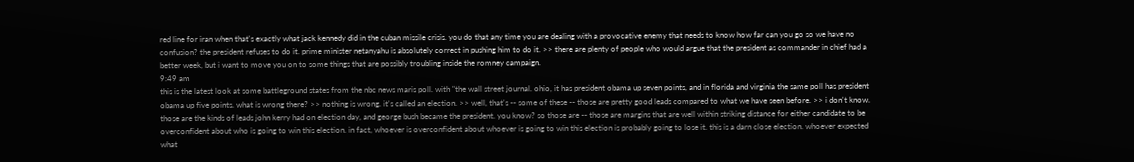red line for iran when that's exactly what jack kennedy did in the cuban missile crisis. you do that any time you are dealing with a provocative enemy that needs to know how far can you go so we have no confusion? the president refuses to do it. prime minister netanyahu is absolutely correct in pushing him to do it. >> there are plenty of people who would argue that the president as commander in chief had a better week, but i want to move you on to some things that are possibly troubling inside the romney campaign.
9:49 am
this is the latest look at some battleground states from the nbc news maris poll. with "the wall street journal. ohio, it has president obama up seven points, and in florida and virginia the same poll has president obama up five points. what is wrong there? >> nothing is wrong. it's called an election. >> well, that's -- some of these -- those are pretty good leads compared to what we have seen before. >> i don't know. those are the kinds of leads john kerry had on election day, and george bush became the president. you know? so those are -- those are margins that are well within striking distance for either candidate to be overconfident about who is going to win this election. in fact, whoever is overconfident about whoever is going to win this election is probably going to lose it. this is a darn close election. whoever expected what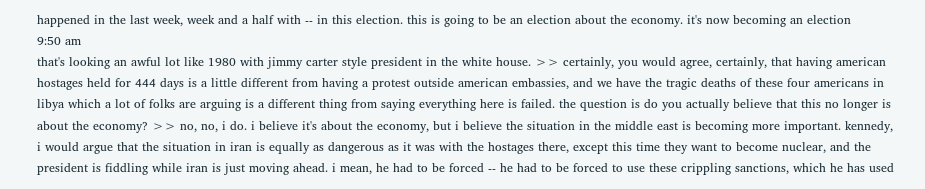happened in the last week, week and a half with -- in this election. this is going to be an election about the economy. it's now becoming an election
9:50 am
that's looking an awful lot like 1980 with jimmy carter style president in the white house. >> certainly, you would agree, certainly, that having american hostages held for 444 days is a little different from having a protest outside american embassies, and we have the tragic deaths of these four americans in libya which a lot of folks are arguing is a different thing from saying everything here is failed. the question is do you actually believe that this no longer is about the economy? >> no, no, i do. i believe it's about the economy, but i believe the situation in the middle east is becoming more important. kennedy, i would argue that the situation in iran is equally as dangerous as it was with the hostages there, except this time they want to become nuclear, and the president is fiddling while iran is just moving ahead. i mean, he had to be forced -- he had to be forced to use these crippling sanctions, which he has used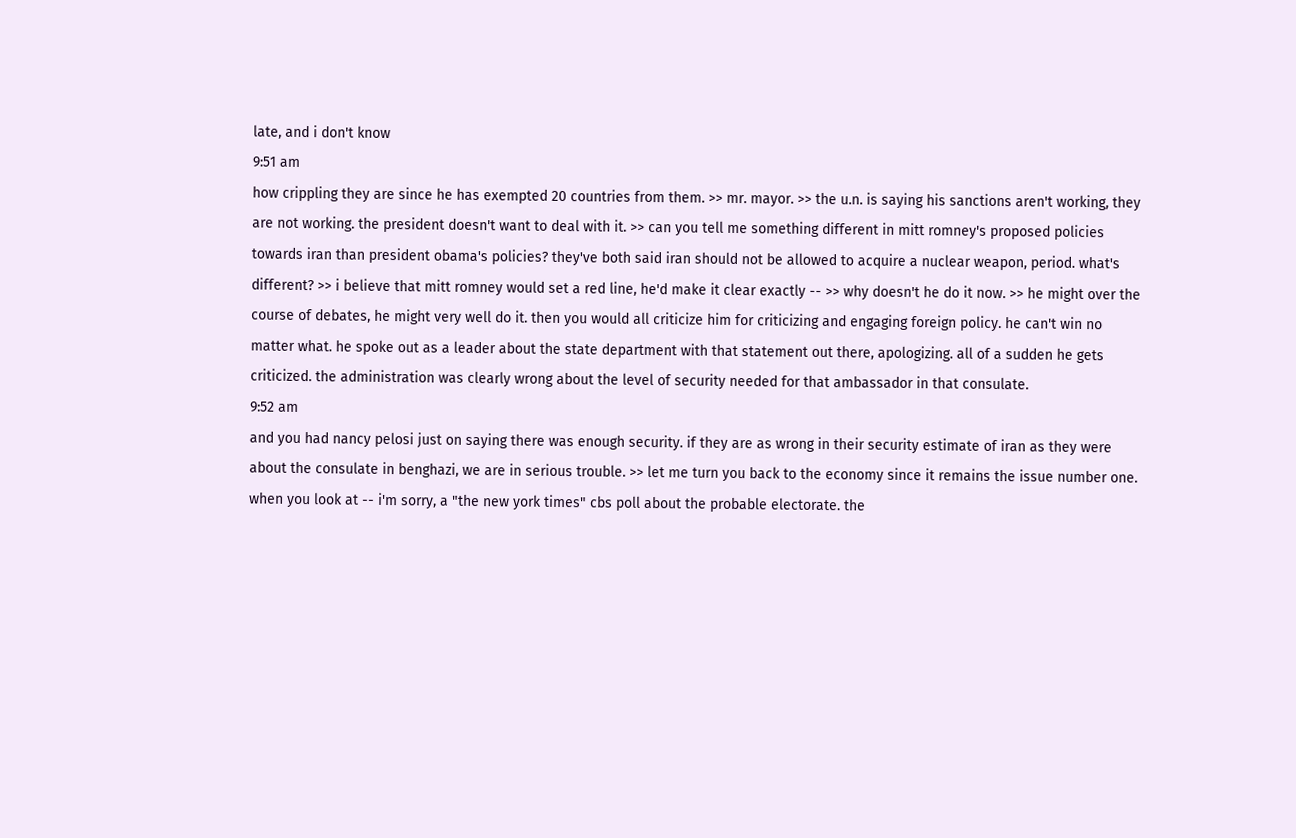late, and i don't know
9:51 am
how crippling they are since he has exempted 20 countries from them. >> mr. mayor. >> the u.n. is saying his sanctions aren't working, they are not working. the president doesn't want to deal with it. >> can you tell me something different in mitt romney's proposed policies towards iran than president obama's policies? they've both said iran should not be allowed to acquire a nuclear weapon, period. what's different? >> i believe that mitt romney would set a red line, he'd make it clear exactly -- >> why doesn't he do it now. >> he might over the course of debates, he might very well do it. then you would all criticize him for criticizing and engaging foreign policy. he can't win no matter what. he spoke out as a leader about the state department with that statement out there, apologizing. all of a sudden he gets criticized. the administration was clearly wrong about the level of security needed for that ambassador in that consulate.
9:52 am
and you had nancy pelosi just on saying there was enough security. if they are as wrong in their security estimate of iran as they were about the consulate in benghazi, we are in serious trouble. >> let me turn you back to the economy since it remains the issue number one. when you look at -- i'm sorry, a "the new york times" cbs poll about the probable electorate. the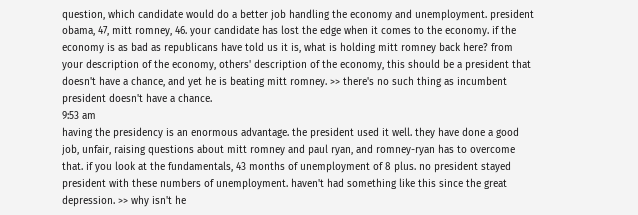question, which candidate would do a better job handling the economy and unemployment. president obama, 47, mitt romney, 46. your candidate has lost the edge when it comes to the economy. if the economy is as bad as republicans have told us it is, what is holding mitt romney back here? from your description of the economy, others' description of the economy, this should be a president that doesn't have a chance, and yet he is beating mitt romney. >> there's no such thing as incumbent president doesn't have a chance.
9:53 am
having the presidency is an enormous advantage. the president used it well. they have done a good job, unfair, raising questions about mitt romney and paul ryan, and romney-ryan has to overcome that. if you look at the fundamentals, 43 months of unemployment of 8 plus. no president stayed president with these numbers of unemployment. haven't had something like this since the great depression. >> why isn't he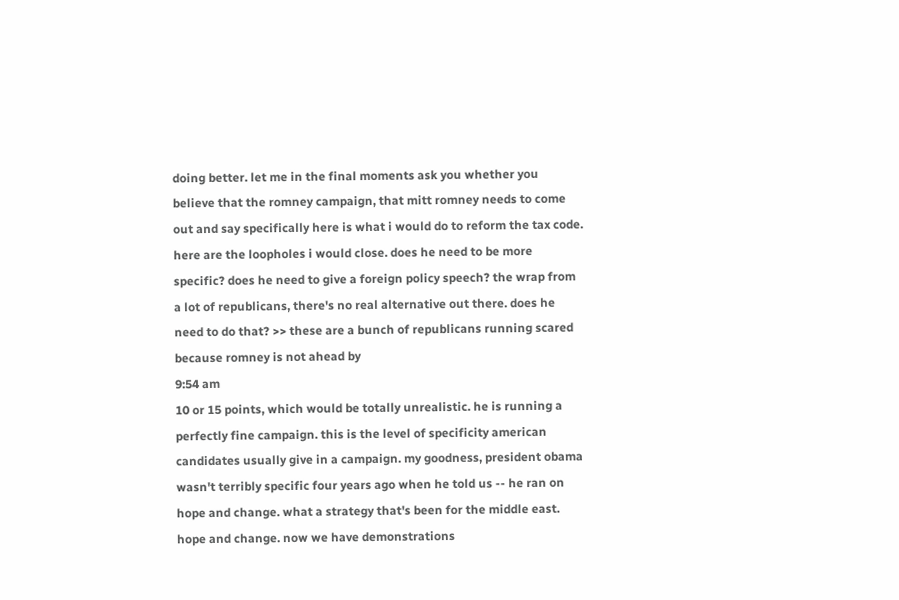doing better. let me in the final moments ask you whether you believe that the romney campaign, that mitt romney needs to come out and say specifically here is what i would do to reform the tax code. here are the loopholes i would close. does he need to be more specific? does he need to give a foreign policy speech? the wrap from a lot of republicans, there's no real alternative out there. does he need to do that? >> these are a bunch of republicans running scared because romney is not ahead by
9:54 am
10 or 15 points, which would be totally unrealistic. he is running a perfectly fine campaign. this is the level of specificity american candidates usually give in a campaign. my goodness, president obama wasn't terribly specific four years ago when he told us -- he ran on hope and change. what a strategy that's been for the middle east. hope and change. now we have demonstrations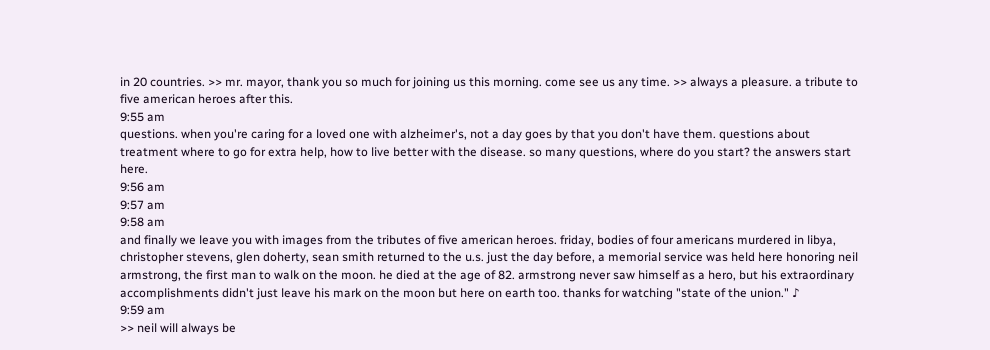in 20 countries. >> mr. mayor, thank you so much for joining us this morning. come see us any time. >> always a pleasure. a tribute to five american heroes after this.
9:55 am
questions. when you're caring for a loved one with alzheimer's, not a day goes by that you don't have them. questions about treatment where to go for extra help, how to live better with the disease. so many questions, where do you start? the answers start here.
9:56 am
9:57 am
9:58 am
and finally we leave you with images from the tributes of five american heroes. friday, bodies of four americans murdered in libya, christopher stevens, glen doherty, sean smith returned to the u.s. just the day before, a memorial service was held here honoring neil armstrong, the first man to walk on the moon. he died at the age of 82. armstrong never saw himself as a hero, but his extraordinary accomplishments didn't just leave his mark on the moon but here on earth too. thanks for watching "state of the union." ♪
9:59 am
>> neil will always be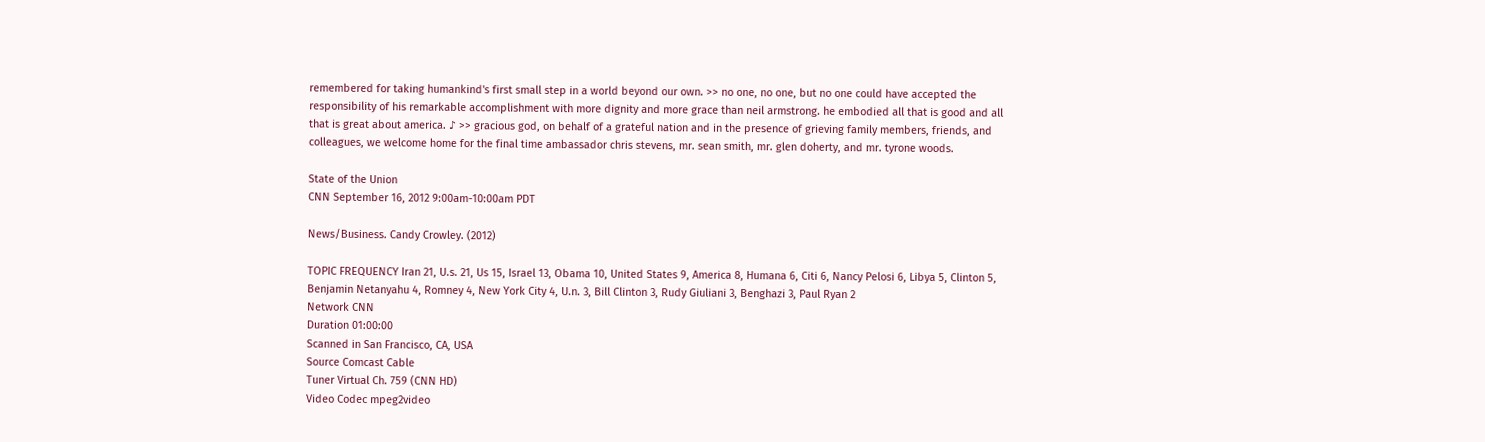remembered for taking humankind's first small step in a world beyond our own. >> no one, no one, but no one could have accepted the responsibility of his remarkable accomplishment with more dignity and more grace than neil armstrong. he embodied all that is good and all that is great about america. ♪ >> gracious god, on behalf of a grateful nation and in the presence of grieving family members, friends, and colleagues, we welcome home for the final time ambassador chris stevens, mr. sean smith, mr. glen doherty, and mr. tyrone woods.

State of the Union
CNN September 16, 2012 9:00am-10:00am PDT

News/Business. Candy Crowley. (2012)

TOPIC FREQUENCY Iran 21, U.s. 21, Us 15, Israel 13, Obama 10, United States 9, America 8, Humana 6, Citi 6, Nancy Pelosi 6, Libya 5, Clinton 5, Benjamin Netanyahu 4, Romney 4, New York City 4, U.n. 3, Bill Clinton 3, Rudy Giuliani 3, Benghazi 3, Paul Ryan 2
Network CNN
Duration 01:00:00
Scanned in San Francisco, CA, USA
Source Comcast Cable
Tuner Virtual Ch. 759 (CNN HD)
Video Codec mpeg2video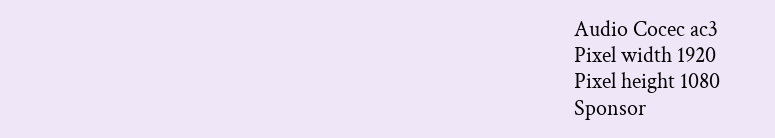Audio Cocec ac3
Pixel width 1920
Pixel height 1080
Sponsor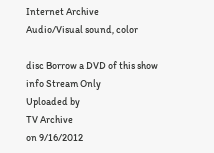Internet Archive
Audio/Visual sound, color

disc Borrow a DVD of this show
info Stream Only
Uploaded by
TV Archive
on 9/16/2012